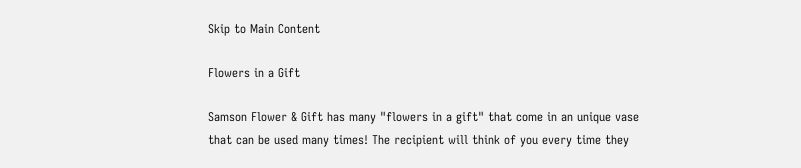Skip to Main Content

Flowers in a Gift

Samson Flower & Gift has many "flowers in a gift" that come in an unique vase that can be used many times! The recipient will think of you every time they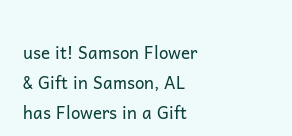use it! Samson Flower & Gift in Samson, AL has Flowers in a Gift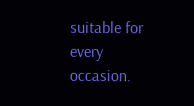suitable for every occasion.